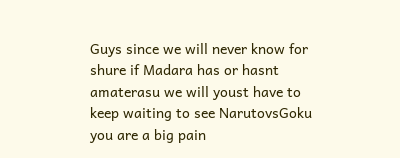Guys since we will never know for shure if Madara has or hasnt amaterasu we will youst have to keep waiting to see NarutovsGoku you are a big pain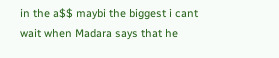in the a$$ maybi the biggest i cant wait when Madara says that he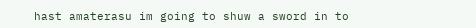hast amaterasu im going to shuw a sword in to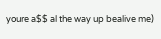youre a$$ al the way up bealive me)